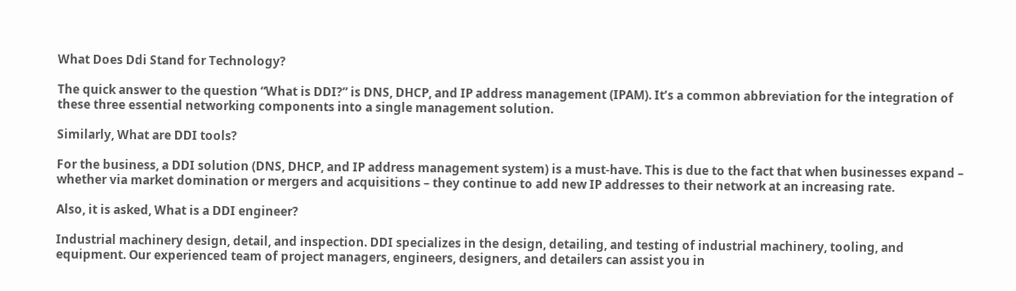What Does Ddi Stand for Technology?

The quick answer to the question “What is DDI?” is DNS, DHCP, and IP address management (IPAM). It’s a common abbreviation for the integration of these three essential networking components into a single management solution.

Similarly, What are DDI tools?

For the business, a DDI solution (DNS, DHCP, and IP address management system) is a must-have. This is due to the fact that when businesses expand – whether via market domination or mergers and acquisitions – they continue to add new IP addresses to their network at an increasing rate.

Also, it is asked, What is a DDI engineer?

Industrial machinery design, detail, and inspection. DDI specializes in the design, detailing, and testing of industrial machinery, tooling, and equipment. Our experienced team of project managers, engineers, designers, and detailers can assist you in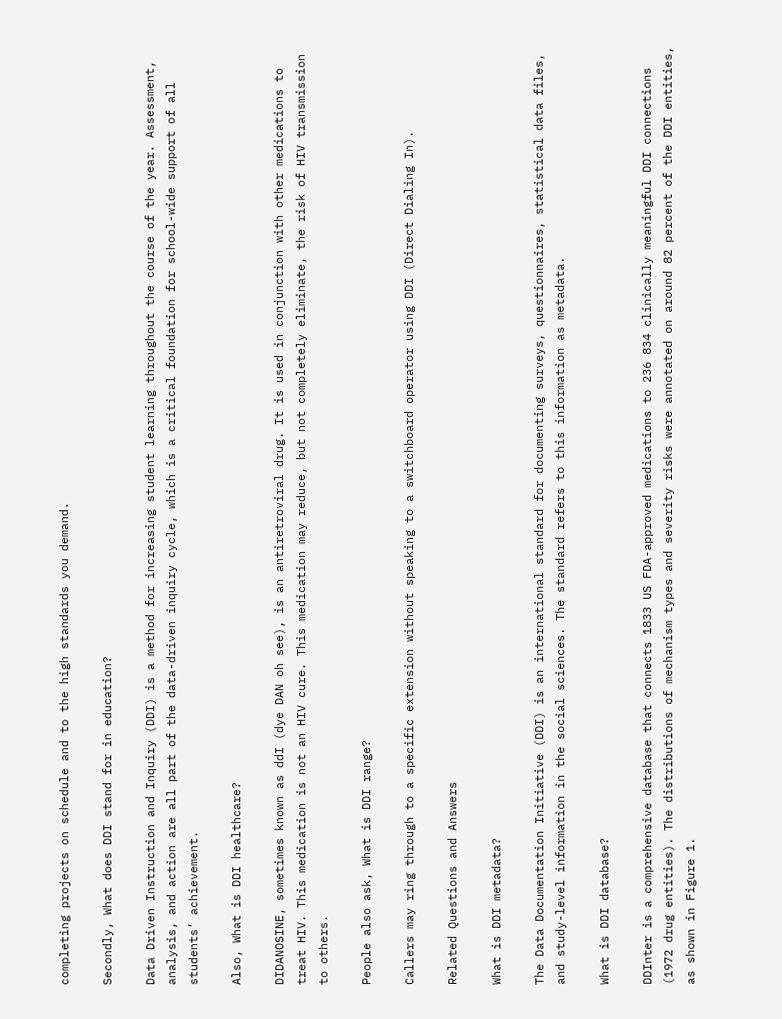completing projects on schedule and to the high standards you demand.

Secondly, What does DDI stand for in education?

Data Driven Instruction and Inquiry (DDI) is a method for increasing student learning throughout the course of the year. Assessment, analysis, and action are all part of the data-driven inquiry cycle, which is a critical foundation for school-wide support of all students’ achievement.

Also, What is DDI healthcare?

DIDANOSINE, sometimes known as ddI (dye DAN oh see), is an antiretroviral drug. It is used in conjunction with other medications to treat HIV. This medication is not an HIV cure. This medication may reduce, but not completely eliminate, the risk of HIV transmission to others.

People also ask, What is DDI range?

Callers may ring through to a specific extension without speaking to a switchboard operator using DDI (Direct Dialing In).

Related Questions and Answers

What is DDI metadata?

The Data Documentation Initiative (DDI) is an international standard for documenting surveys, questionnaires, statistical data files, and study-level information in the social sciences. The standard refers to this information as metadata.

What is DDI database?

DDInter is a comprehensive database that connects 1833 US FDA-approved medications to 236 834 clinically meaningful DDI connections (1972 drug entities). The distributions of mechanism types and severity risks were annotated on around 82 percent of the DDI entities, as shown in Figure 1.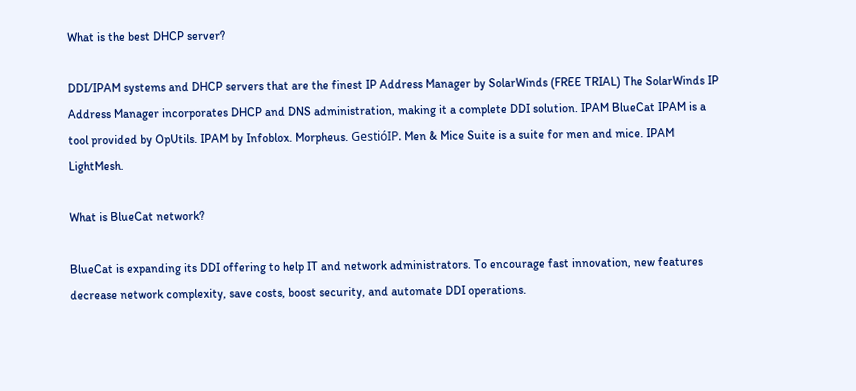What is the best DHCP server?

DDI/IPAM systems and DHCP servers that are the finest IP Address Manager by SolarWinds (FREE TRIAL) The SolarWinds IP Address Manager incorporates DHCP and DNS administration, making it a complete DDI solution. IPAM BlueCat IPAM is a tool provided by OpUtils. IPAM by Infoblox. Morpheus. GestióIP. Men & Mice Suite is a suite for men and mice. IPAM LightMesh.

What is BlueCat network?

BlueCat is expanding its DDI offering to help IT and network administrators. To encourage fast innovation, new features decrease network complexity, save costs, boost security, and automate DDI operations.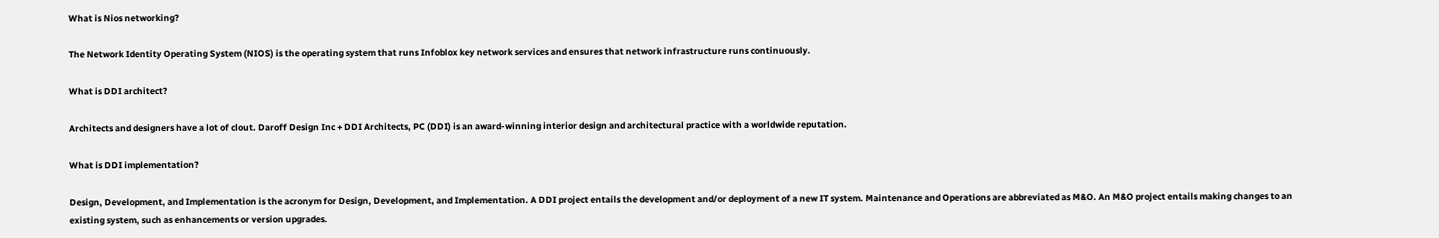What is Nios networking?

The Network Identity Operating System (NIOS) is the operating system that runs Infoblox key network services and ensures that network infrastructure runs continuously.

What is DDI architect?

Architects and designers have a lot of clout. Daroff Design Inc + DDI Architects, PC (DDI) is an award-winning interior design and architectural practice with a worldwide reputation.

What is DDI implementation?

Design, Development, and Implementation is the acronym for Design, Development, and Implementation. A DDI project entails the development and/or deployment of a new IT system. Maintenance and Operations are abbreviated as M&O. An M&O project entails making changes to an existing system, such as enhancements or version upgrades.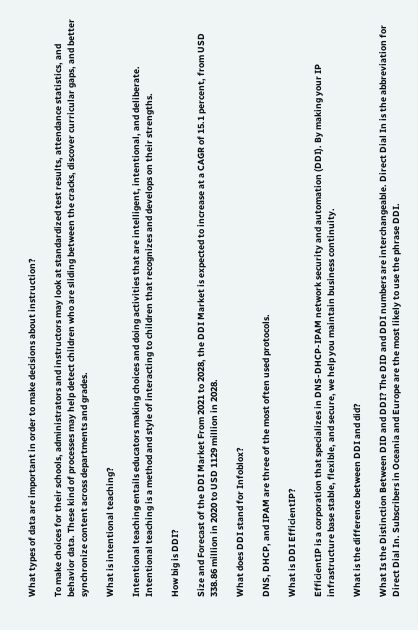What types of data are important in order to make decisions about instruction?

To make choices for their schools, administrators and instructors may look at standardized test results, attendance statistics, and behavior data. These kind of processes may help detect children who are sliding between the cracks, discover curricular gaps, and better synchronize content across departments and grades.

What is intentional teaching?

Intentional teaching entails educators making choices and doing activities that are intelligent, intentional, and deliberate. Intentional teaching is a method and style of interacting to children that recognizes and develops on their strengths.

How big is DDI?

Size and Forecast of the DDI Market From 2021 to 2028, the DDI Market is expected to increase at a CAGR of 15.1 percent, from USD 338.86 million in 2020 to USD 1129 million in 2028.

What does DDI stand for Infoblox?

DNS, DHCP, and IPAM are three of the most often used protocols.

What is DDI EfficientIP?

EfficientIP is a corporation that specializes in DNS-DHCP-IPAM network security and automation (DDI). By making your IP infrastructure base stable, flexible, and secure, we help you maintain business continuity.

What is the difference between DDI and did?

What Is the Distinction Between DID and DDI? The DID and DDI numbers are interchangeable. Direct Dial In is the abbreviation for Direct Dial In. Subscribers in Oceania and Europe are the most likely to use the phrase DDI.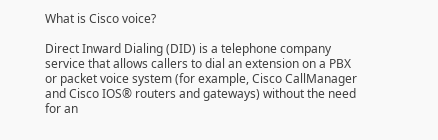What is Cisco voice?

Direct Inward Dialing (DID) is a telephone company service that allows callers to dial an extension on a PBX or packet voice system (for example, Cisco CallManager and Cisco IOS® routers and gateways) without the need for an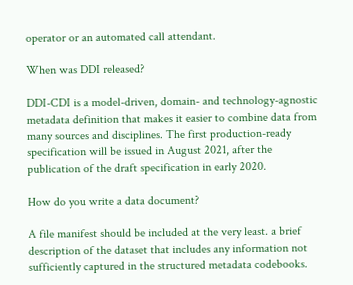operator or an automated call attendant.

When was DDI released?

DDI-CDI is a model-driven, domain- and technology-agnostic metadata definition that makes it easier to combine data from many sources and disciplines. The first production-ready specification will be issued in August 2021, after the publication of the draft specification in early 2020.

How do you write a data document?

A file manifest should be included at the very least. a brief description of the dataset that includes any information not sufficiently captured in the structured metadata codebooks.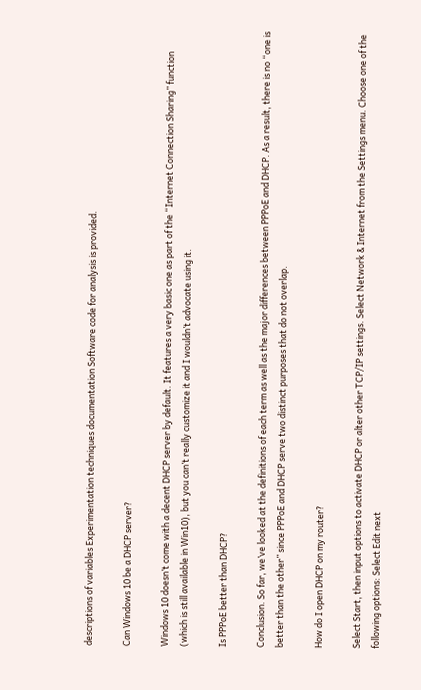descriptions of variables Experimentation techniques documentation Software code for analysis is provided.

Can Windows 10 be a DHCP server?

Windows 10 doesn’t come with a decent DHCP server by default. It features a very basic one as part of the “Internet Connection Sharing” function (which is still available in Win10), but you can’t really customize it and I wouldn’t advocate using it.

Is PPPoE better than DHCP?

Conclusion. So far, we’ve looked at the definitions of each term as well as the major differences between PPPoE and DHCP. As a result, there is no “one is better than the other” since PPPoE and DHCP serve two distinct purposes that do not overlap.

How do I open DHCP on my router?

Select Start, then input options to activate DHCP or alter other TCP/IP settings. Select Network & Internet from the Settings menu. Choose one of the following options: Select Edit next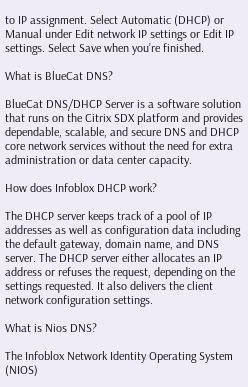to IP assignment. Select Automatic (DHCP) or Manual under Edit network IP settings or Edit IP settings. Select Save when you’re finished.

What is BlueCat DNS?

BlueCat DNS/DHCP Server is a software solution that runs on the Citrix SDX platform and provides dependable, scalable, and secure DNS and DHCP core network services without the need for extra administration or data center capacity.

How does Infoblox DHCP work?

The DHCP server keeps track of a pool of IP addresses as well as configuration data including the default gateway, domain name, and DNS server. The DHCP server either allocates an IP address or refuses the request, depending on the settings requested. It also delivers the client network configuration settings.

What is Nios DNS?

The Infoblox Network Identity Operating System (NIOS)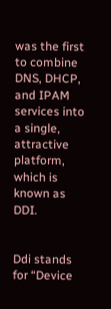was the first to combine DNS, DHCP, and IPAM services into a single, attractive platform, which is known as DDI.


Ddi stands for “Device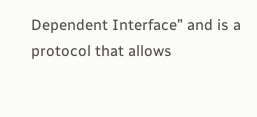Dependent Interface” and is a protocol that allows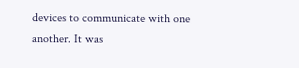devices to communicate with one another. It was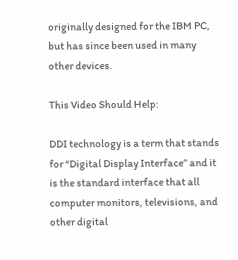originally designed for the IBM PC, but has since been used in many other devices.

This Video Should Help:

DDI technology is a term that stands for “Digital Display Interface” and it is the standard interface that all computer monitors, televisions, and other digital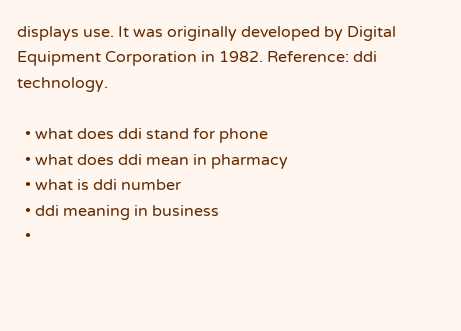displays use. It was originally developed by Digital Equipment Corporation in 1982. Reference: ddi technology.

  • what does ddi stand for phone
  • what does ddi mean in pharmacy
  • what is ddi number
  • ddi meaning in business
  •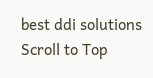best ddi solutions
Scroll to Top